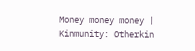Money money money | Kinmunity: Otherkin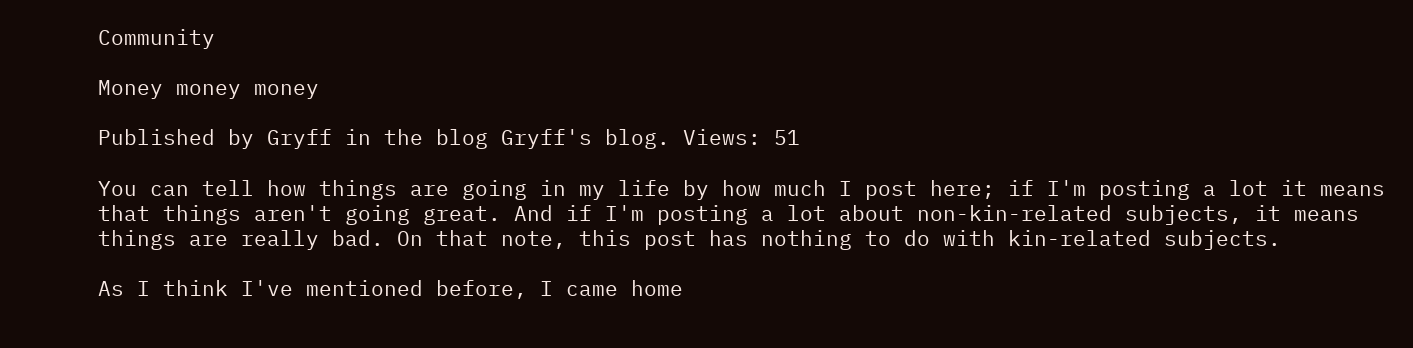Community

Money money money

Published by Gryff in the blog Gryff's blog. Views: 51

You can tell how things are going in my life by how much I post here; if I'm posting a lot it means that things aren't going great. And if I'm posting a lot about non-kin-related subjects, it means things are really bad. On that note, this post has nothing to do with kin-related subjects.

As I think I've mentioned before, I came home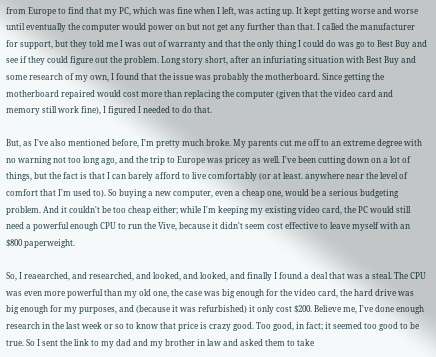from Europe to find that my PC, which was fine when I left, was acting up. It kept getting worse and worse until eventually the computer would power on but not get any further than that. I called the manufacturer for support, but they told me I was out of warranty and that the only thing I could do was go to Best Buy and see if they could figure out the problem. Long story short, after an infuriating situation with Best Buy and some research of my own, I found that the issue was probably the motherboard. Since getting the motherboard repaired would cost more than replacing the computer (given that the video card and memory still work fine), I figured I needed to do that.

But, as I've also mentioned before, I'm pretty much broke. My parents cut me off to an extreme degree with no warning not too long ago, and the trip to Europe was pricey as well. I've been cutting down on a lot of things, but the fact is that I can barely afford to live comfortably (or at least. anywhere near the level of comfort that I'm used to). So buying a new computer, even a cheap one, would be a serious budgeting problem. And it couldn't be too cheap either; while I'm keeping my existing video card, the PC would still need a powerful enough CPU to run the Vive, because it didn't seem cost effective to leave myself with an $800 paperweight.

So, I reaearched, and researched, and looked, and looked, and finally I found a deal that was a steal. The CPU was even more powerful than my old one, the case was big enough for the video card, the hard drive was big enough for my purposes, and (because it was refurbished) it only cost $200. Believe me, I've done enough research in the last week or so to know that price is crazy good. Too good, in fact; it seemed too good to be true. So I sent the link to my dad and my brother in law and asked them to take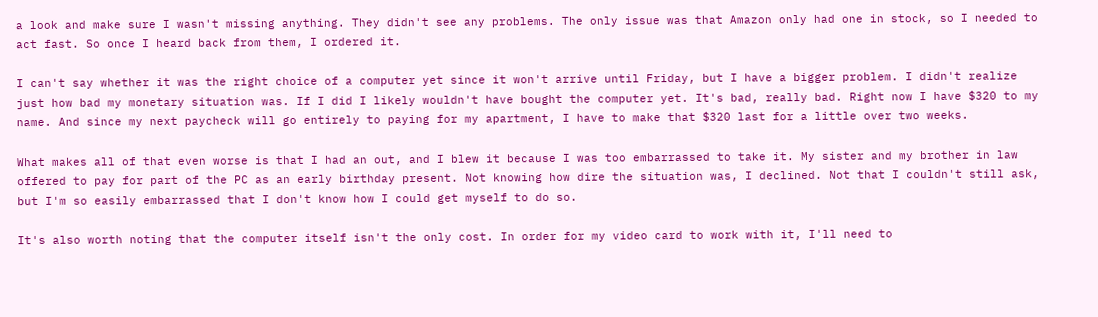a look and make sure I wasn't missing anything. They didn't see any problems. The only issue was that Amazon only had one in stock, so I needed to act fast. So once I heard back from them, I ordered it.

I can't say whether it was the right choice of a computer yet since it won't arrive until Friday, but I have a bigger problem. I didn't realize just how bad my monetary situation was. If I did I likely wouldn't have bought the computer yet. It's bad, really bad. Right now I have $320 to my name. And since my next paycheck will go entirely to paying for my apartment, I have to make that $320 last for a little over two weeks.

What makes all of that even worse is that I had an out, and I blew it because I was too embarrassed to take it. My sister and my brother in law offered to pay for part of the PC as an early birthday present. Not knowing how dire the situation was, I declined. Not that I couldn't still ask, but I'm so easily embarrassed that I don't know how I could get myself to do so.

It's also worth noting that the computer itself isn't the only cost. In order for my video card to work with it, I'll need to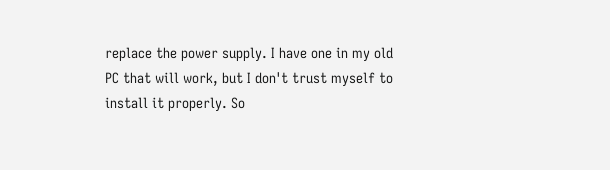replace the power supply. I have one in my old PC that will work, but I don't trust myself to install it properly. So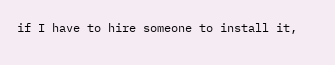if I have to hire someone to install it,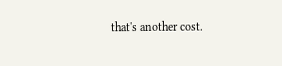that's another cost.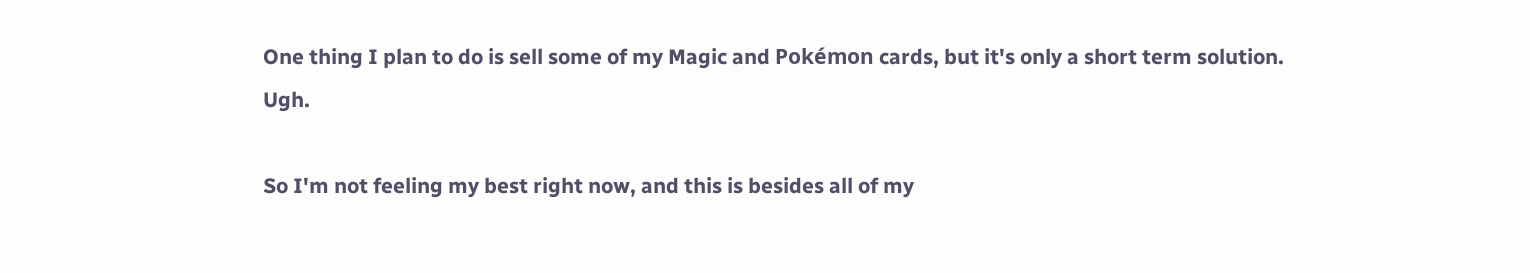One thing I plan to do is sell some of my Magic and Pokémon cards, but it's only a short term solution. Ugh.

So I'm not feeling my best right now, and this is besides all of my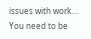issues with work....
You need to be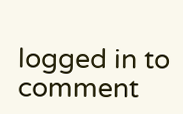logged in to comment